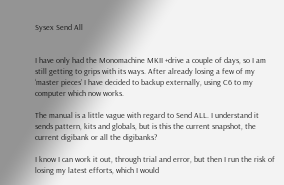Sysex Send All


I have only had the Monomachine MKII +drive a couple of days, so I am still getting to grips with its ways. After already losing a few of my ‘master pieces’ I have decided to backup externally, using C6 to my computer which now works.

The manual is a little vague with regard to Send ALL. I understand it sends pattern, kits and globals, but is this the current snapshot, the current digibank or all the digibanks?

I know I can work it out, through trial and error, but then I run the risk of losing my latest efforts, which I would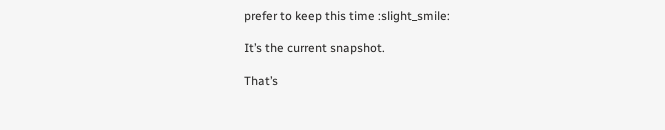prefer to keep this time :slight_smile:

It’s the current snapshot.

That’s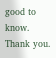good to know. Thank you.